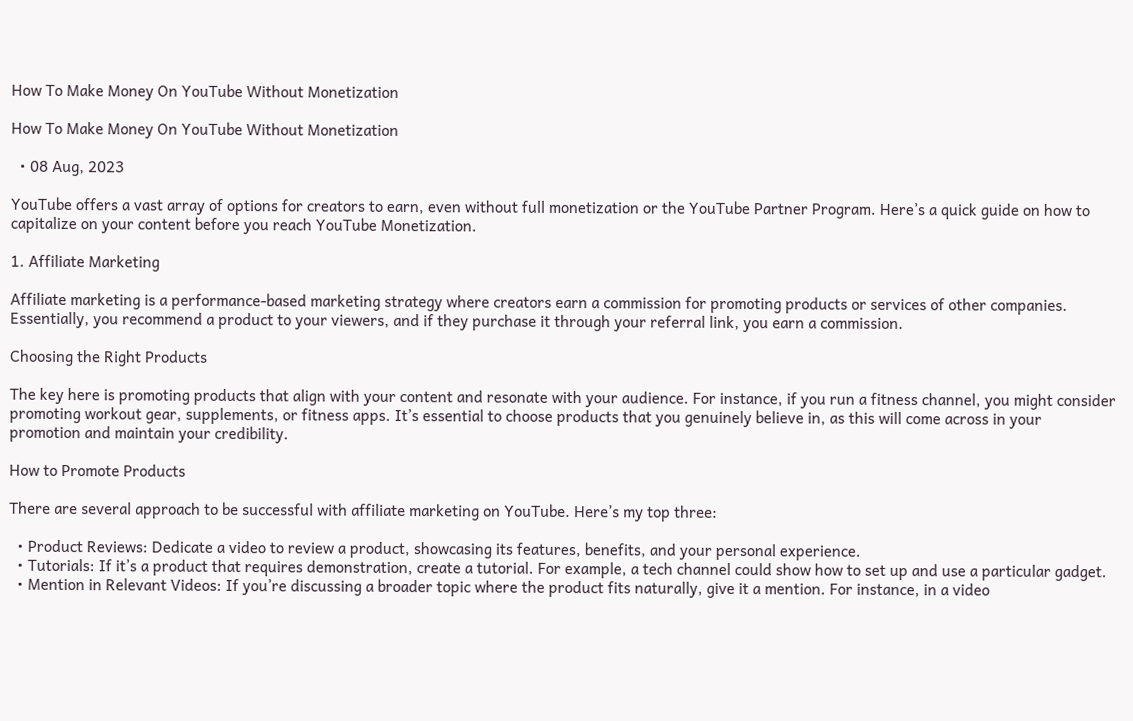How To Make Money On YouTube Without Monetization

How To Make Money On YouTube Without Monetization

  • 08 Aug, 2023

YouTube offers a vast array of options for creators to earn, even without full monetization or the YouTube Partner Program. Here’s a quick guide on how to capitalize on your content before you reach YouTube Monetization.

1. Affiliate Marketing

Affiliate marketing is a performance-based marketing strategy where creators earn a commission for promoting products or services of other companies. Essentially, you recommend a product to your viewers, and if they purchase it through your referral link, you earn a commission.

Choosing the Right Products

The key here is promoting products that align with your content and resonate with your audience. For instance, if you run a fitness channel, you might consider promoting workout gear, supplements, or fitness apps. It’s essential to choose products that you genuinely believe in, as this will come across in your promotion and maintain your credibility.

How to Promote Products

There are several approach to be successful with affiliate marketing on YouTube. Here’s my top three:

  • Product Reviews: Dedicate a video to review a product, showcasing its features, benefits, and your personal experience.
  • Tutorials: If it’s a product that requires demonstration, create a tutorial. For example, a tech channel could show how to set up and use a particular gadget.
  • Mention in Relevant Videos: If you’re discussing a broader topic where the product fits naturally, give it a mention. For instance, in a video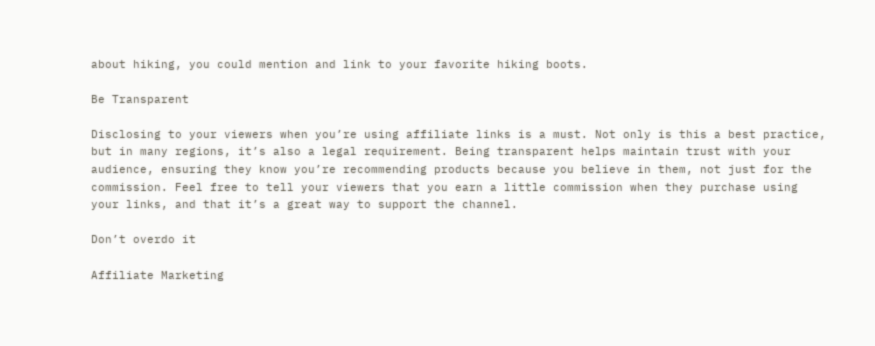about hiking, you could mention and link to your favorite hiking boots.

Be Transparent

Disclosing to your viewers when you’re using affiliate links is a must. Not only is this a best practice, but in many regions, it’s also a legal requirement. Being transparent helps maintain trust with your audience, ensuring they know you’re recommending products because you believe in them, not just for the commission. Feel free to tell your viewers that you earn a little commission when they purchase using your links, and that it’s a great way to support the channel.

Don’t overdo it

Affiliate Marketing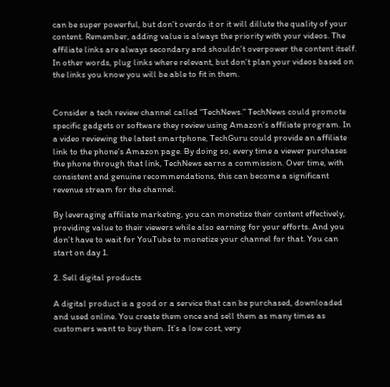can be super powerful, but don’t overdo it or it will dillute the quality of your content. Remember, adding value is always the priority with your videos. The affiliate links are always secondary and shouldn’t overpower the content itself. In other words, plug links where relevant, but don’t plan your videos based on the links you know you will be able to fit in them.


Consider a tech review channel called “TechNews.” TechNews could promote specific gadgets or software they review using Amazon’s affiliate program. In a video reviewing the latest smartphone, TechGuru could provide an affiliate link to the phone’s Amazon page. By doing so, every time a viewer purchases the phone through that link, TechNews earns a commission. Over time, with consistent and genuine recommendations, this can become a significant revenue stream for the channel.

By leveraging affiliate marketing, you can monetize their content effectively, providing value to their viewers while also earning for your efforts. And you don’t have to wait for YouTube to monetize your channel for that. You can start on day 1.

2. Sell digital products

A digital product is a good or a service that can be purchased, downloaded and used online. You create them once and sell them as many times as customers want to buy them. It’s a low cost, very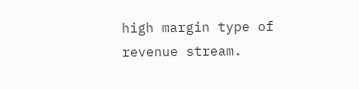high margin type of revenue stream.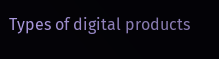Types of digital products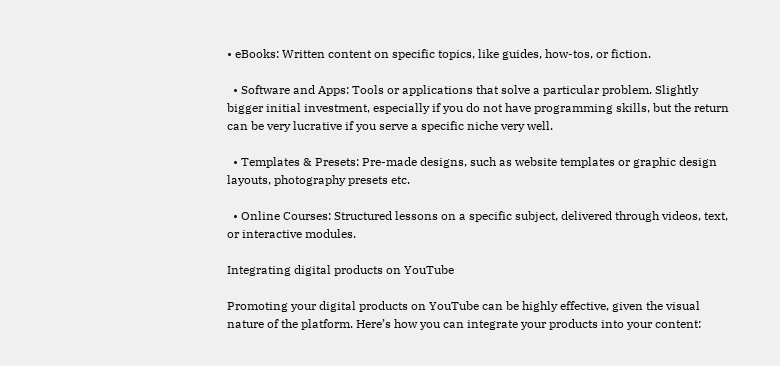• eBooks: Written content on specific topics, like guides, how-tos, or fiction.

  • Software and Apps: Tools or applications that solve a particular problem. Slightly bigger initial investment, especially if you do not have programming skills, but the return can be very lucrative if you serve a specific niche very well.

  • Templates & Presets: Pre-made designs, such as website templates or graphic design layouts, photography presets etc.

  • Online Courses: Structured lessons on a specific subject, delivered through videos, text, or interactive modules.

Integrating digital products on YouTube

Promoting your digital products on YouTube can be highly effective, given the visual nature of the platform. Here’s how you can integrate your products into your content: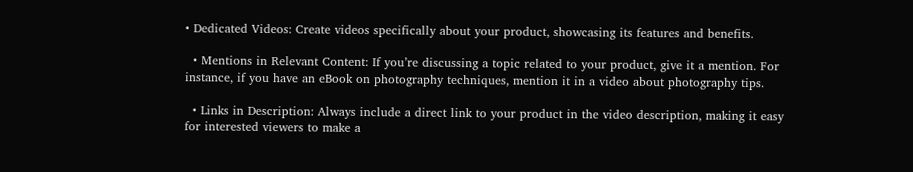• Dedicated Videos: Create videos specifically about your product, showcasing its features and benefits.

  • Mentions in Relevant Content: If you’re discussing a topic related to your product, give it a mention. For instance, if you have an eBook on photography techniques, mention it in a video about photography tips.

  • Links in Description: Always include a direct link to your product in the video description, making it easy for interested viewers to make a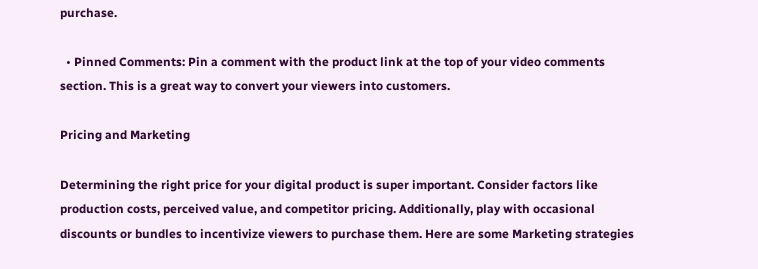purchase.

  • Pinned Comments: Pin a comment with the product link at the top of your video comments section. This is a great way to convert your viewers into customers.

Pricing and Marketing

Determining the right price for your digital product is super important. Consider factors like production costs, perceived value, and competitor pricing. Additionally, play with occasional discounts or bundles to incentivize viewers to purchase them. Here are some Marketing strategies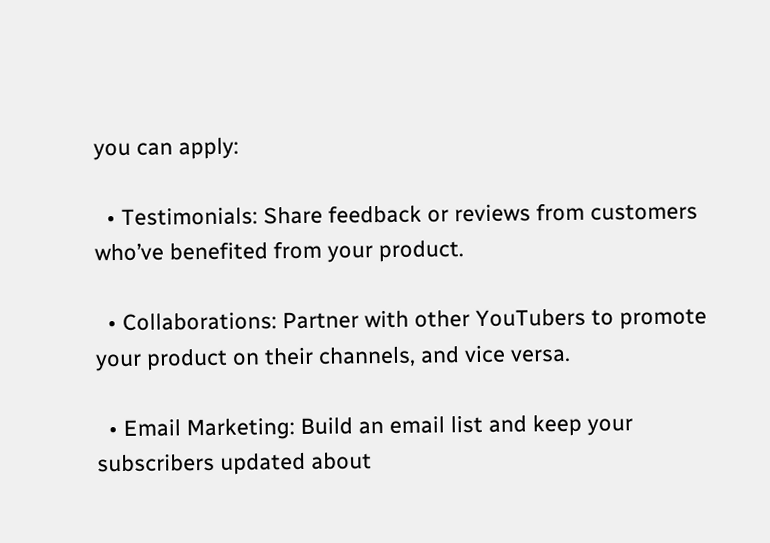you can apply:

  • Testimonials: Share feedback or reviews from customers who’ve benefited from your product.

  • Collaborations: Partner with other YouTubers to promote your product on their channels, and vice versa.

  • Email Marketing: Build an email list and keep your subscribers updated about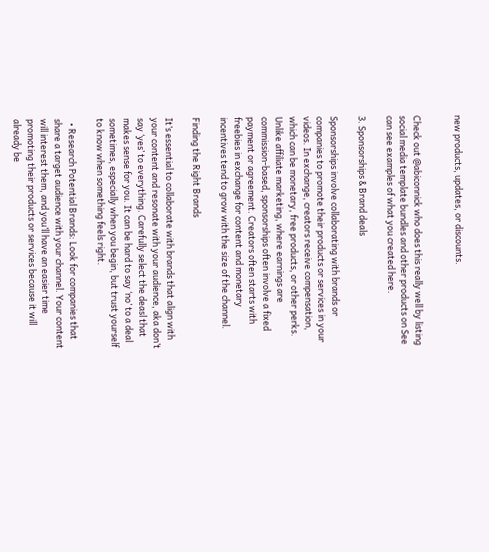new products, updates, or discounts.


Check out @abiconnick who does this really well by listing social media template bundles and other products on See can see examples of what you created here.

3. Sponsorships & Brand deals

Sponsorships involve collaborating with brands or companies to promote their products or services in your videos. In exchange, creators receive compensation, which can be monetary, free products, or other perks. Unlike affiliate marketing, where earnings are commission-based, sponsorships often involve a fixed payment or agreement. Creators often starts with freebies in exchange for content and monetary incentives tend to grow with the size of the channel.

Finding the Right Brands

It’s essential to collaborate with brands that align with your content and resonate with your audience, aka don’t say ‘yes’ to everything. Carefully select the deasl that makes sense for you. It can be hard to say ‘no’ to a deal sometimes, especially when you begin, but trust yourself to know when something feels right.

  • Research Potential Brands: Look for companies that share a target audience with your channel. Your content will interest them, and you’ll have an easier time promoting their products or services because it will already be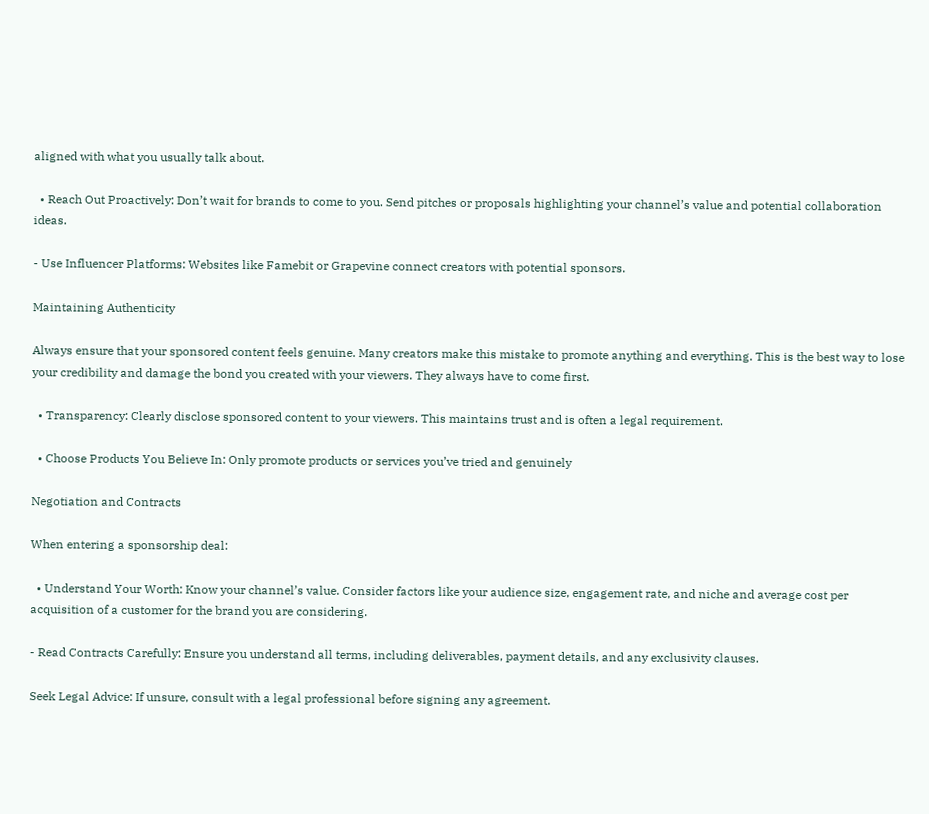aligned with what you usually talk about.

  • Reach Out Proactively: Don’t wait for brands to come to you. Send pitches or proposals highlighting your channel’s value and potential collaboration ideas.

- Use Influencer Platforms: Websites like Famebit or Grapevine connect creators with potential sponsors.

Maintaining Authenticity

Always ensure that your sponsored content feels genuine. Many creators make this mistake to promote anything and everything. This is the best way to lose your credibility and damage the bond you created with your viewers. They always have to come first.

  • Transparency: Clearly disclose sponsored content to your viewers. This maintains trust and is often a legal requirement.

  • Choose Products You Believe In: Only promote products or services you’ve tried and genuinely

Negotiation and Contracts

When entering a sponsorship deal:

  • Understand Your Worth: Know your channel’s value. Consider factors like your audience size, engagement rate, and niche and average cost per acquisition of a customer for the brand you are considering.

- Read Contracts Carefully: Ensure you understand all terms, including deliverables, payment details, and any exclusivity clauses.

Seek Legal Advice: If unsure, consult with a legal professional before signing any agreement.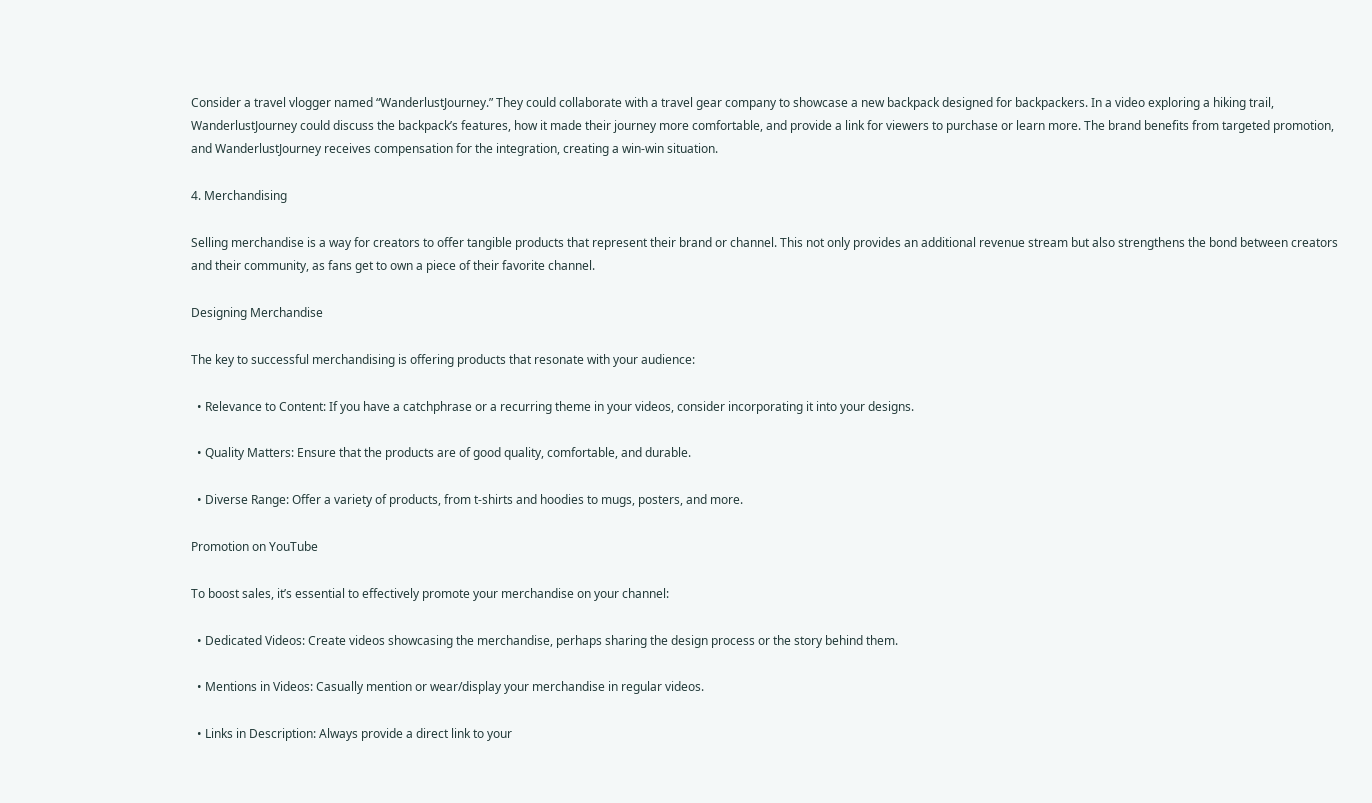Consider a travel vlogger named “WanderlustJourney.” They could collaborate with a travel gear company to showcase a new backpack designed for backpackers. In a video exploring a hiking trail, WanderlustJourney could discuss the backpack’s features, how it made their journey more comfortable, and provide a link for viewers to purchase or learn more. The brand benefits from targeted promotion, and WanderlustJourney receives compensation for the integration, creating a win-win situation.

4. Merchandising

Selling merchandise is a way for creators to offer tangible products that represent their brand or channel. This not only provides an additional revenue stream but also strengthens the bond between creators and their community, as fans get to own a piece of their favorite channel.

Designing Merchandise

The key to successful merchandising is offering products that resonate with your audience:

  • Relevance to Content: If you have a catchphrase or a recurring theme in your videos, consider incorporating it into your designs.

  • Quality Matters: Ensure that the products are of good quality, comfortable, and durable.

  • Diverse Range: Offer a variety of products, from t-shirts and hoodies to mugs, posters, and more.

Promotion on YouTube

To boost sales, it’s essential to effectively promote your merchandise on your channel:

  • Dedicated Videos: Create videos showcasing the merchandise, perhaps sharing the design process or the story behind them.

  • Mentions in Videos: Casually mention or wear/display your merchandise in regular videos.

  • Links in Description: Always provide a direct link to your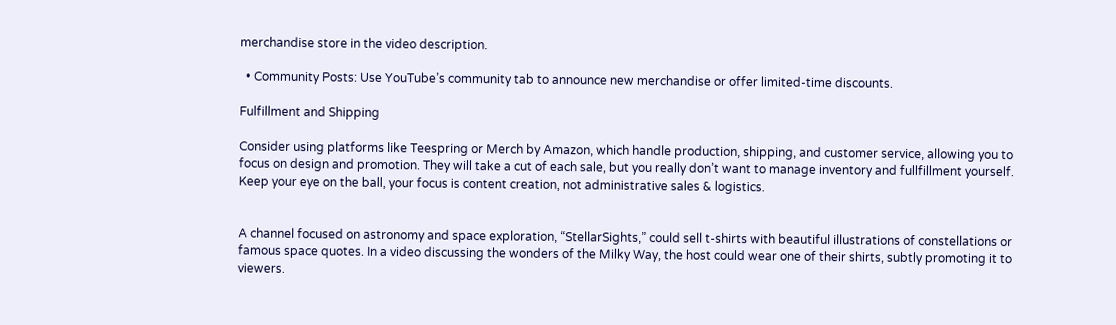merchandise store in the video description.

  • Community Posts: Use YouTube’s community tab to announce new merchandise or offer limited-time discounts.

Fulfillment and Shipping

Consider using platforms like Teespring or Merch by Amazon, which handle production, shipping, and customer service, allowing you to focus on design and promotion. They will take a cut of each sale, but you really don’t want to manage inventory and fullfillment yourself. Keep your eye on the ball, your focus is content creation, not administrative sales & logistics.


A channel focused on astronomy and space exploration, “StellarSights,” could sell t-shirts with beautiful illustrations of constellations or famous space quotes. In a video discussing the wonders of the Milky Way, the host could wear one of their shirts, subtly promoting it to viewers.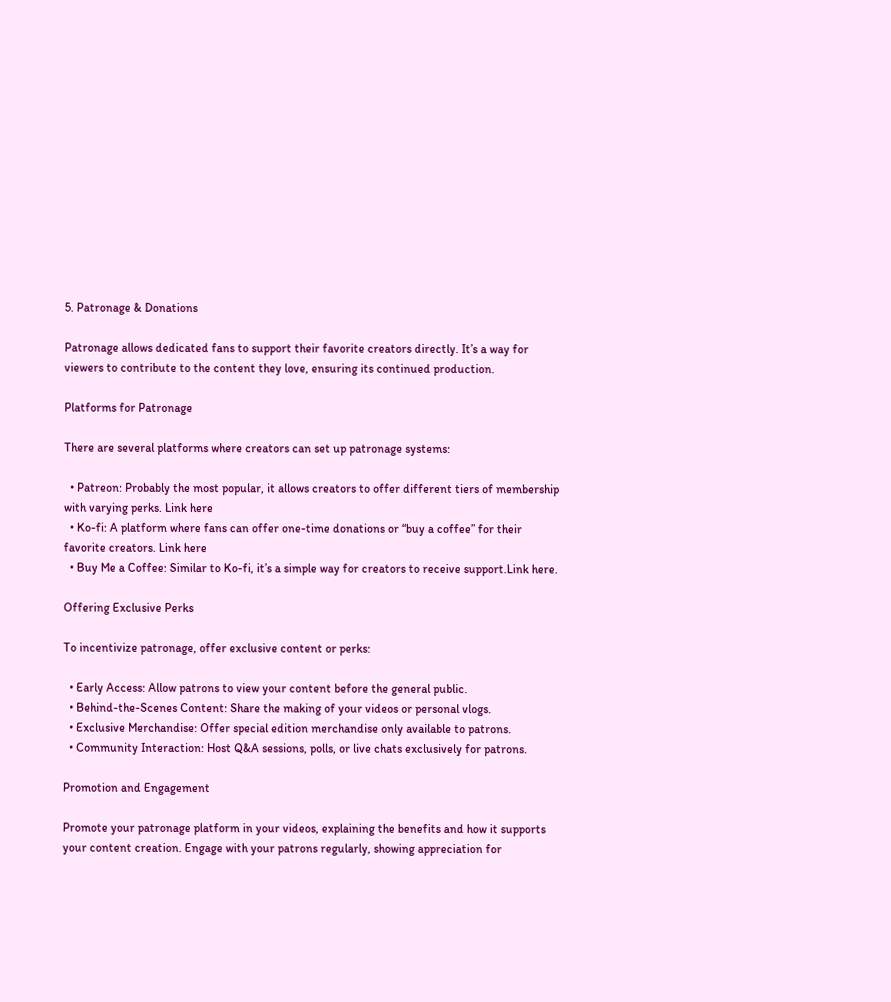5. Patronage & Donations

Patronage allows dedicated fans to support their favorite creators directly. It’s a way for viewers to contribute to the content they love, ensuring its continued production.

Platforms for Patronage

There are several platforms where creators can set up patronage systems:

  • Patreon: Probably the most popular, it allows creators to offer different tiers of membership with varying perks. Link here
  • Ko-fi: A platform where fans can offer one-time donations or “buy a coffee” for their favorite creators. Link here
  • Buy Me a Coffee: Similar to Ko-fi, it’s a simple way for creators to receive support.Link here.

Offering Exclusive Perks

To incentivize patronage, offer exclusive content or perks:

  • Early Access: Allow patrons to view your content before the general public.
  • Behind-the-Scenes Content: Share the making of your videos or personal vlogs.
  • Exclusive Merchandise: Offer special edition merchandise only available to patrons.
  • Community Interaction: Host Q&A sessions, polls, or live chats exclusively for patrons.

Promotion and Engagement

Promote your patronage platform in your videos, explaining the benefits and how it supports your content creation. Engage with your patrons regularly, showing appreciation for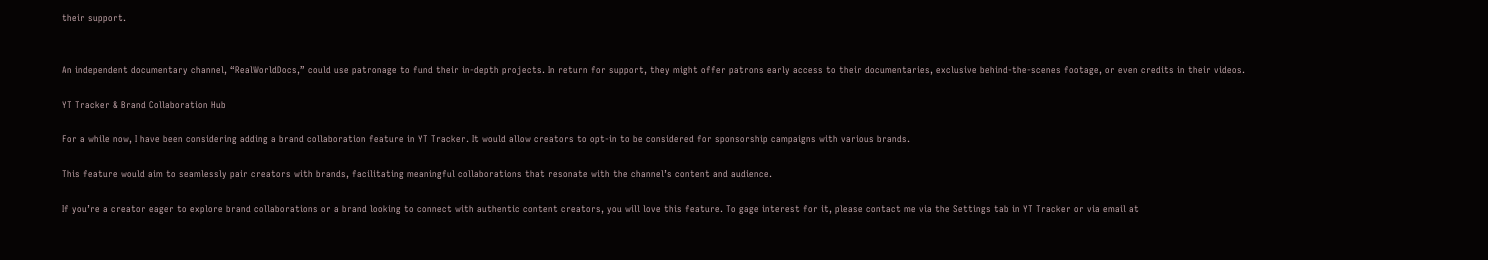their support.


An independent documentary channel, “RealWorldDocs,” could use patronage to fund their in-depth projects. In return for support, they might offer patrons early access to their documentaries, exclusive behind-the-scenes footage, or even credits in their videos.

YT Tracker & Brand Collaboration Hub

For a while now, I have been considering adding a brand collaboration feature in YT Tracker. It would allow creators to opt-in to be considered for sponsorship campaigns with various brands.

This feature would aim to seamlessly pair creators with brands, facilitating meaningful collaborations that resonate with the channel’s content and audience.

If you’re a creator eager to explore brand collaborations or a brand looking to connect with authentic content creators, you will love this feature. To gage interest for it, please contact me via the Settings tab in YT Tracker or via email at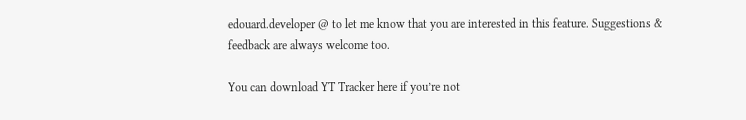edouard.developer @ to let me know that you are interested in this feature. Suggestions & feedback are always welcome too.

You can download YT Tracker here if you’re not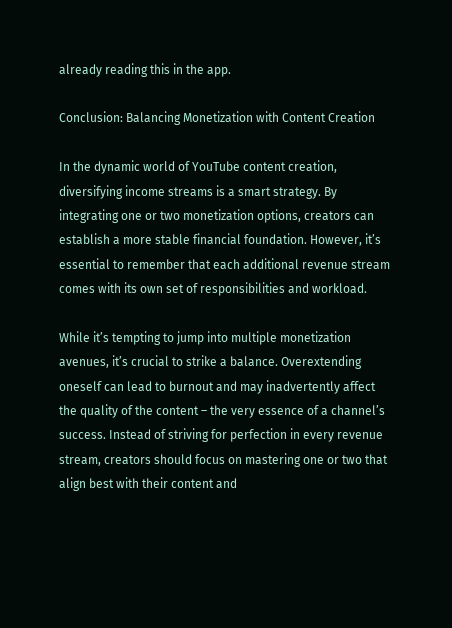already reading this in the app.

Conclusion: Balancing Monetization with Content Creation

In the dynamic world of YouTube content creation, diversifying income streams is a smart strategy. By integrating one or two monetization options, creators can establish a more stable financial foundation. However, it’s essential to remember that each additional revenue stream comes with its own set of responsibilities and workload.

While it’s tempting to jump into multiple monetization avenues, it’s crucial to strike a balance. Overextending oneself can lead to burnout and may inadvertently affect the quality of the content – the very essence of a channel’s success. Instead of striving for perfection in every revenue stream, creators should focus on mastering one or two that align best with their content and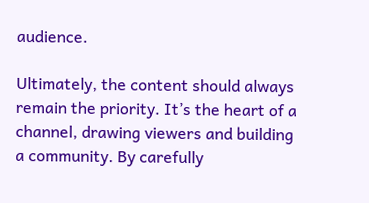audience.

Ultimately, the content should always remain the priority. It’s the heart of a channel, drawing viewers and building a community. By carefully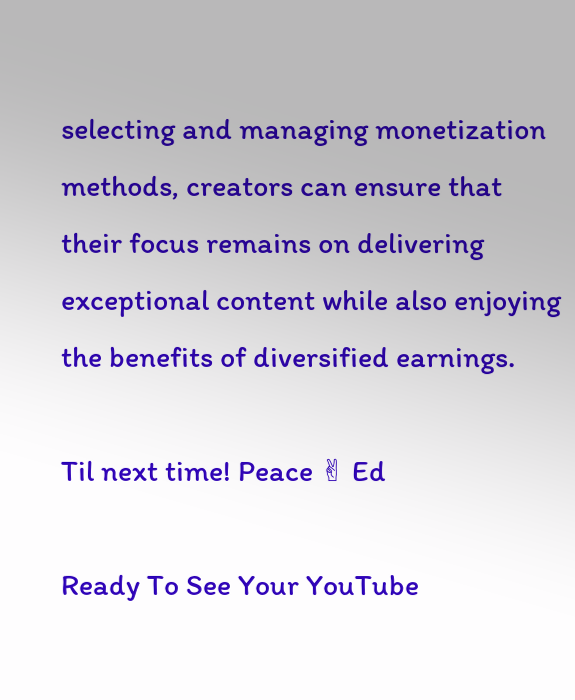selecting and managing monetization methods, creators can ensure that their focus remains on delivering exceptional content while also enjoying the benefits of diversified earnings.

Til next time! Peace ✌ Ed

Ready To See Your YouTube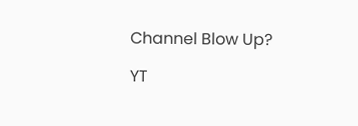Channel Blow Up?

YT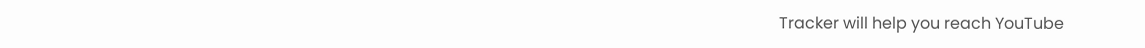Tracker will help you reach YouTube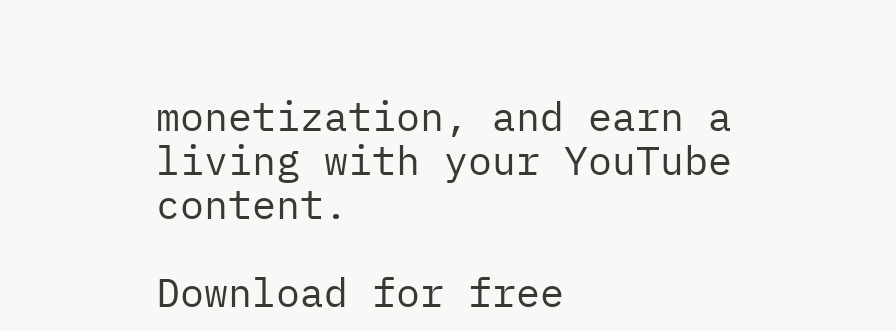monetization, and earn a living with your YouTube content.

Download for free